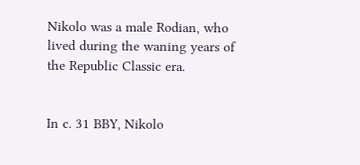Nikolo was a male Rodian, who lived during the waning years of the Republic Classic era.


In c. 31 BBY, Nikolo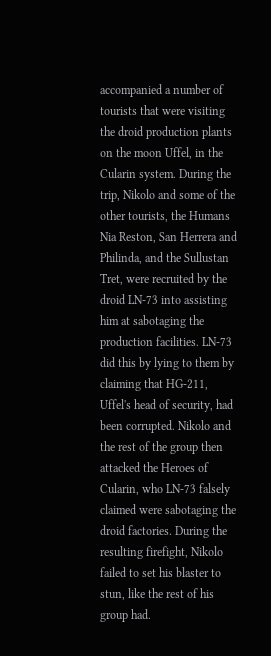accompanied a number of tourists that were visiting the droid production plants on the moon Uffel, in the Cularin system. During the trip, Nikolo and some of the other tourists, the Humans Nia Reston, San Herrera and Philinda, and the Sullustan Tret, were recruited by the droid LN-73 into assisting him at sabotaging the production facilities. LN-73 did this by lying to them by claiming that HG-211, Uffel's head of security, had been corrupted. Nikolo and the rest of the group then attacked the Heroes of Cularin, who LN-73 falsely claimed were sabotaging the droid factories. During the resulting firefight, Nikolo failed to set his blaster to stun, like the rest of his group had.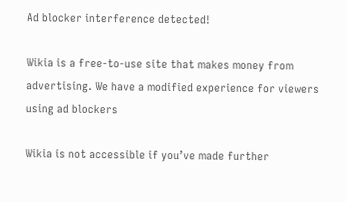Ad blocker interference detected!

Wikia is a free-to-use site that makes money from advertising. We have a modified experience for viewers using ad blockers

Wikia is not accessible if you’ve made further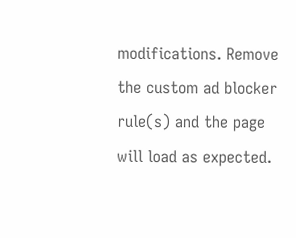modifications. Remove the custom ad blocker rule(s) and the page will load as expected.